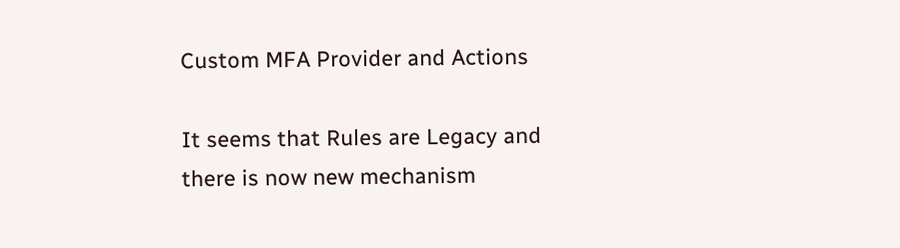Custom MFA Provider and Actions

It seems that Rules are Legacy and there is now new mechanism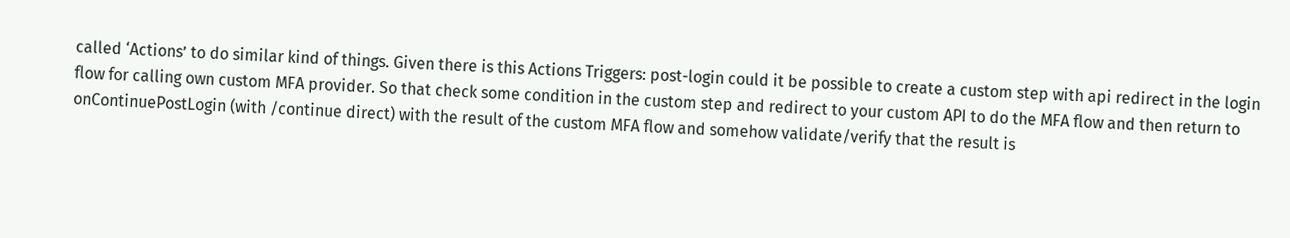called ‘Actions’ to do similar kind of things. Given there is this Actions Triggers: post-login could it be possible to create a custom step with api redirect in the login flow for calling own custom MFA provider. So that check some condition in the custom step and redirect to your custom API to do the MFA flow and then return to onContinuePostLogin (with /continue direct) with the result of the custom MFA flow and somehow validate/verify that the result is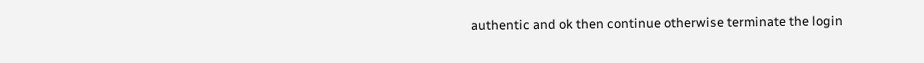authentic and ok then continue otherwise terminate the login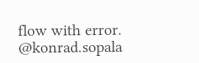flow with error. @konrad.sopala